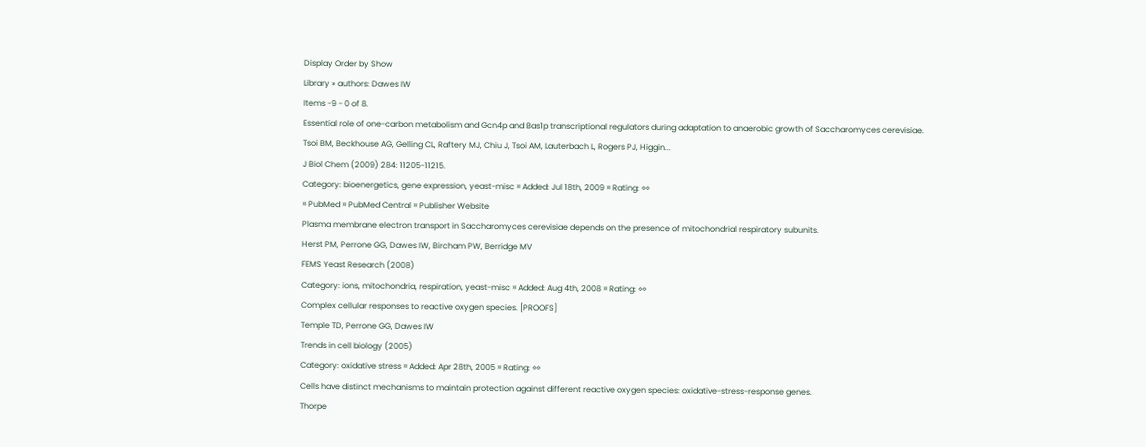Display Order by Show
Library » authors: Dawes IW
Items -9 - 0 of 8.
Essential role of one-carbon metabolism and Gcn4p and Bas1p transcriptional regulators during adaptation to anaerobic growth of Saccharomyces cerevisiae.
Tsoi BM, Beckhouse AG, Gelling CL, Raftery MJ, Chiu J, Tsoi AM, Lauterbach L, Rogers PJ, Higgin...
J Biol Chem (2009) 284: 11205-11215.
Category: bioenergetics, gene expression, yeast-misc ¤ Added: Jul 18th, 2009 ¤ Rating: ◊◊
¤ PubMed ¤ PubMed Central ¤ Publisher Website
Plasma membrane electron transport in Saccharomyces cerevisiae depends on the presence of mitochondrial respiratory subunits.
Herst PM, Perrone GG, Dawes IW, Bircham PW, Berridge MV
FEMS Yeast Research (2008)
Category: ions, mitochondria, respiration, yeast-misc ¤ Added: Aug 4th, 2008 ¤ Rating: ◊◊
Complex cellular responses to reactive oxygen species. [PROOFS]
Temple TD, Perrone GG, Dawes IW
Trends in cell biology (2005)
Category: oxidative stress ¤ Added: Apr 28th, 2005 ¤ Rating: ◊◊
Cells have distinct mechanisms to maintain protection against different reactive oxygen species: oxidative-stress-response genes.
Thorpe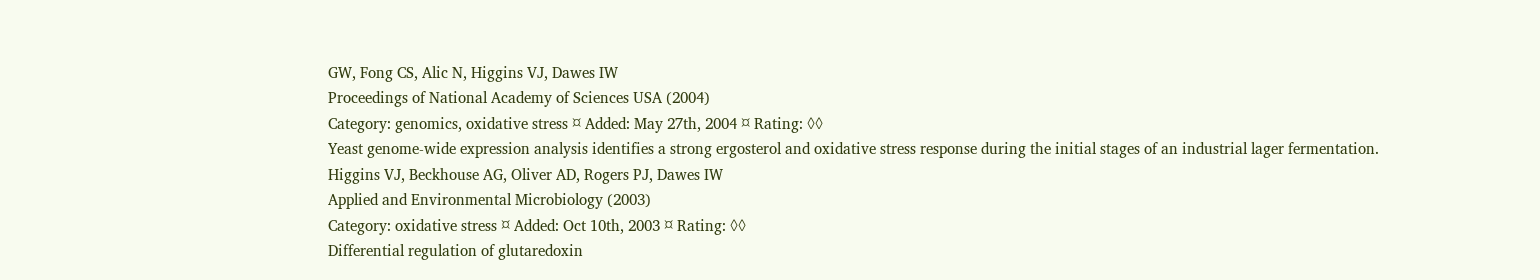GW, Fong CS, Alic N, Higgins VJ, Dawes IW
Proceedings of National Academy of Sciences USA (2004)
Category: genomics, oxidative stress ¤ Added: May 27th, 2004 ¤ Rating: ◊◊
Yeast genome-wide expression analysis identifies a strong ergosterol and oxidative stress response during the initial stages of an industrial lager fermentation.
Higgins VJ, Beckhouse AG, Oliver AD, Rogers PJ, Dawes IW
Applied and Environmental Microbiology (2003)
Category: oxidative stress ¤ Added: Oct 10th, 2003 ¤ Rating: ◊◊
Differential regulation of glutaredoxin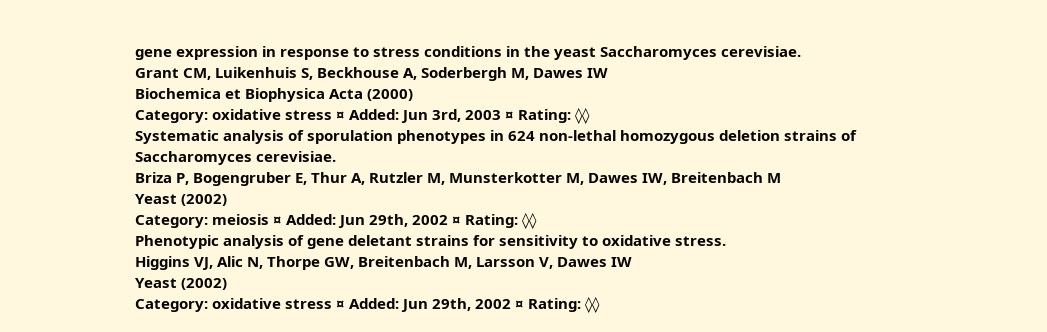gene expression in response to stress conditions in the yeast Saccharomyces cerevisiae.
Grant CM, Luikenhuis S, Beckhouse A, Soderbergh M, Dawes IW
Biochemica et Biophysica Acta (2000)
Category: oxidative stress ¤ Added: Jun 3rd, 2003 ¤ Rating: ◊◊
Systematic analysis of sporulation phenotypes in 624 non-lethal homozygous deletion strains of Saccharomyces cerevisiae.
Briza P, Bogengruber E, Thur A, Rutzler M, Munsterkotter M, Dawes IW, Breitenbach M
Yeast (2002)
Category: meiosis ¤ Added: Jun 29th, 2002 ¤ Rating: ◊◊
Phenotypic analysis of gene deletant strains for sensitivity to oxidative stress.
Higgins VJ, Alic N, Thorpe GW, Breitenbach M, Larsson V, Dawes IW
Yeast (2002)
Category: oxidative stress ¤ Added: Jun 29th, 2002 ¤ Rating: ◊◊